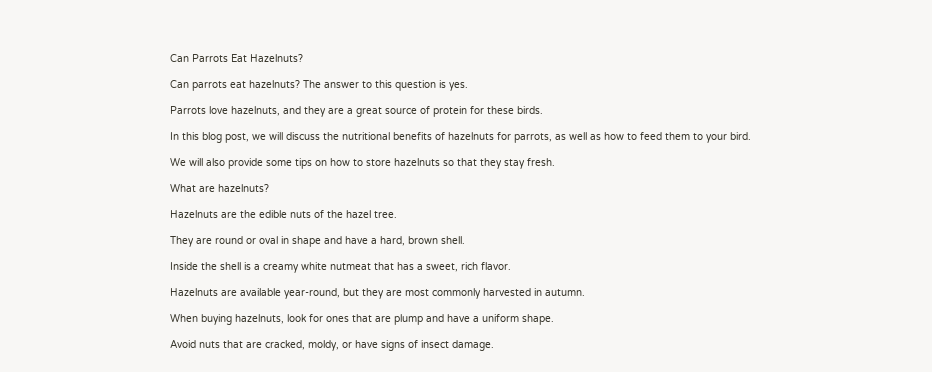Can Parrots Eat Hazelnuts?

Can parrots eat hazelnuts? The answer to this question is yes.

Parrots love hazelnuts, and they are a great source of protein for these birds.

In this blog post, we will discuss the nutritional benefits of hazelnuts for parrots, as well as how to feed them to your bird.

We will also provide some tips on how to store hazelnuts so that they stay fresh.

What are hazelnuts?

Hazelnuts are the edible nuts of the hazel tree.

They are round or oval in shape and have a hard, brown shell.

Inside the shell is a creamy white nutmeat that has a sweet, rich flavor.

Hazelnuts are available year-round, but they are most commonly harvested in autumn.

When buying hazelnuts, look for ones that are plump and have a uniform shape.

Avoid nuts that are cracked, moldy, or have signs of insect damage.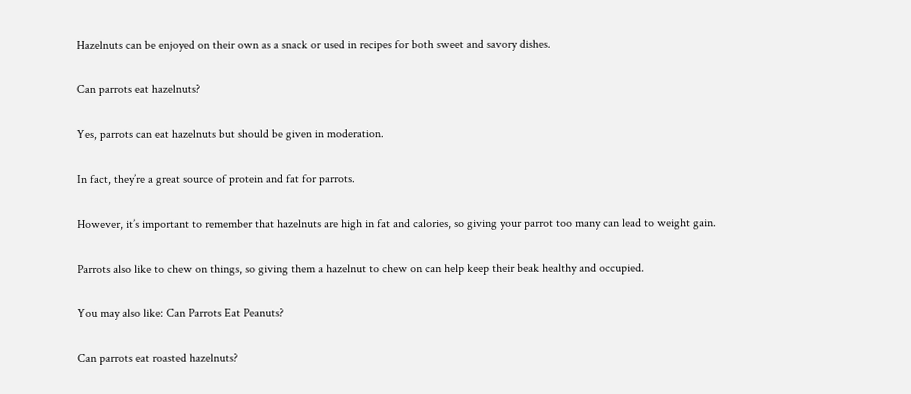Hazelnuts can be enjoyed on their own as a snack or used in recipes for both sweet and savory dishes.

Can parrots eat hazelnuts?

Yes, parrots can eat hazelnuts but should be given in moderation.

In fact, they’re a great source of protein and fat for parrots.

However, it’s important to remember that hazelnuts are high in fat and calories, so giving your parrot too many can lead to weight gain.

Parrots also like to chew on things, so giving them a hazelnut to chew on can help keep their beak healthy and occupied.

You may also like: Can Parrots Eat Peanuts?

Can parrots eat roasted hazelnuts?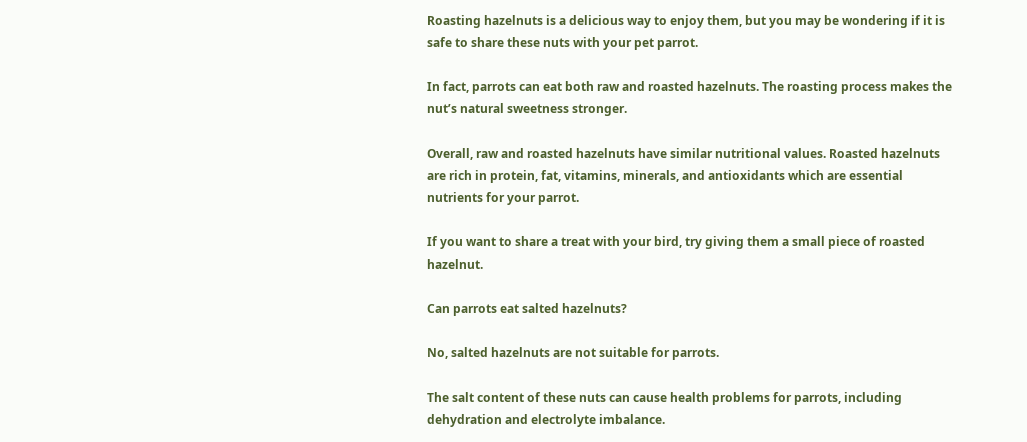Roasting hazelnuts is a delicious way to enjoy them, but you may be wondering if it is safe to share these nuts with your pet parrot.

In fact, parrots can eat both raw and roasted hazelnuts. The roasting process makes the nut’s natural sweetness stronger.

Overall, raw and roasted hazelnuts have similar nutritional values. Roasted hazelnuts are rich in protein, fat, vitamins, minerals, and antioxidants which are essential nutrients for your parrot.

If you want to share a treat with your bird, try giving them a small piece of roasted hazelnut.

Can parrots eat salted hazelnuts?

No, salted hazelnuts are not suitable for parrots.

The salt content of these nuts can cause health problems for parrots, including dehydration and electrolyte imbalance.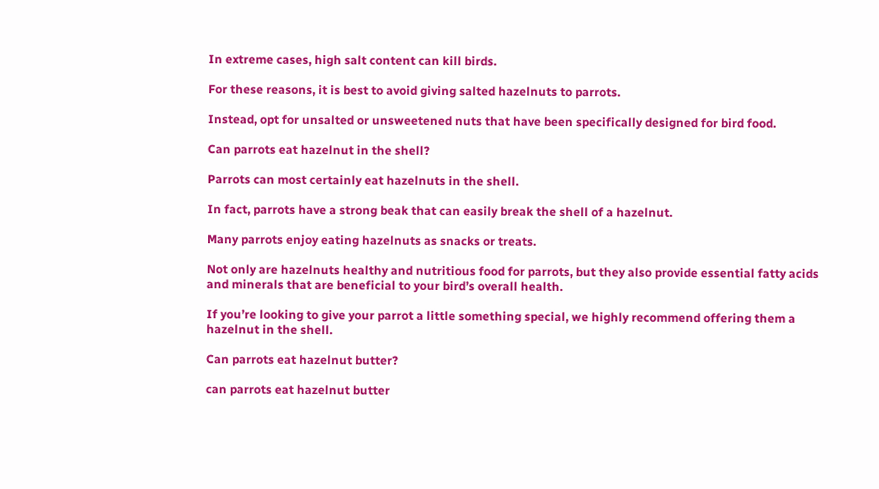In extreme cases, high salt content can kill birds.

For these reasons, it is best to avoid giving salted hazelnuts to parrots.

Instead, opt for unsalted or unsweetened nuts that have been specifically designed for bird food.

Can parrots eat hazelnut in the shell?

Parrots can most certainly eat hazelnuts in the shell.

In fact, parrots have a strong beak that can easily break the shell of a hazelnut.

Many parrots enjoy eating hazelnuts as snacks or treats.

Not only are hazelnuts healthy and nutritious food for parrots, but they also provide essential fatty acids and minerals that are beneficial to your bird’s overall health.

If you’re looking to give your parrot a little something special, we highly recommend offering them a hazelnut in the shell.

Can parrots eat hazelnut butter?

can parrots eat hazelnut butter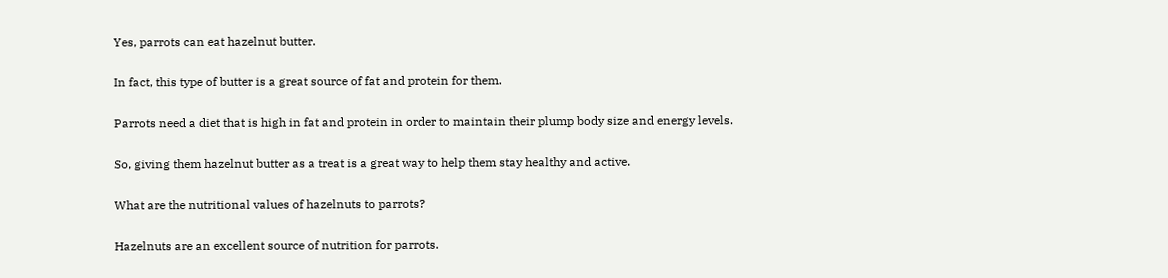Yes, parrots can eat hazelnut butter.

In fact, this type of butter is a great source of fat and protein for them.

Parrots need a diet that is high in fat and protein in order to maintain their plump body size and energy levels.

So, giving them hazelnut butter as a treat is a great way to help them stay healthy and active.

What are the nutritional values of hazelnuts to parrots?

Hazelnuts are an excellent source of nutrition for parrots.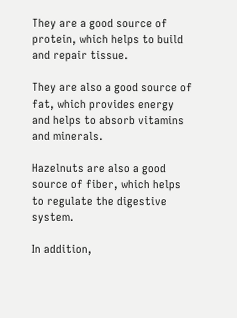They are a good source of protein, which helps to build and repair tissue.

They are also a good source of fat, which provides energy and helps to absorb vitamins and minerals.

Hazelnuts are also a good source of fiber, which helps to regulate the digestive system.

In addition,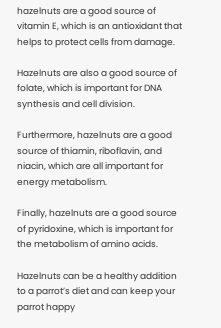hazelnuts are a good source of vitamin E, which is an antioxidant that helps to protect cells from damage.

Hazelnuts are also a good source of folate, which is important for DNA synthesis and cell division.

Furthermore, hazelnuts are a good source of thiamin, riboflavin, and niacin, which are all important for energy metabolism.

Finally, hazelnuts are a good source of pyridoxine, which is important for the metabolism of amino acids.

Hazelnuts can be a healthy addition to a parrot’s diet and can keep your parrot happy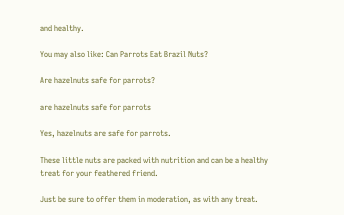and healthy.

You may also like: Can Parrots Eat Brazil Nuts?

Are hazelnuts safe for parrots?

are hazelnuts safe for parrots

Yes, hazelnuts are safe for parrots.

These little nuts are packed with nutrition and can be a healthy treat for your feathered friend.

Just be sure to offer them in moderation, as with any treat.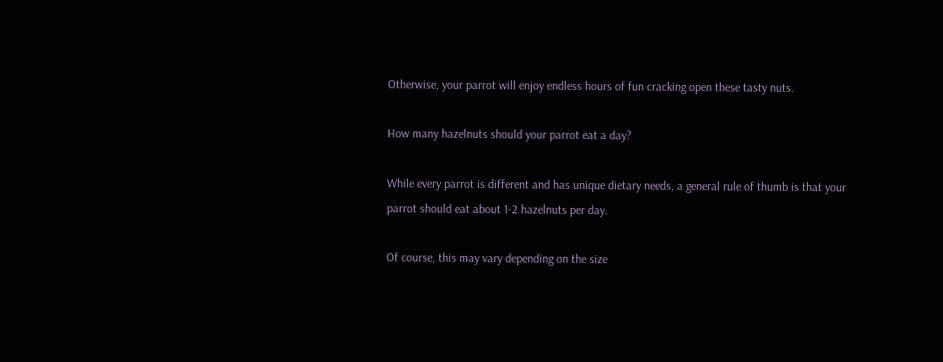Otherwise, your parrot will enjoy endless hours of fun cracking open these tasty nuts.

How many hazelnuts should your parrot eat a day?

While every parrot is different and has unique dietary needs, a general rule of thumb is that your parrot should eat about 1-2 hazelnuts per day.

Of course, this may vary depending on the size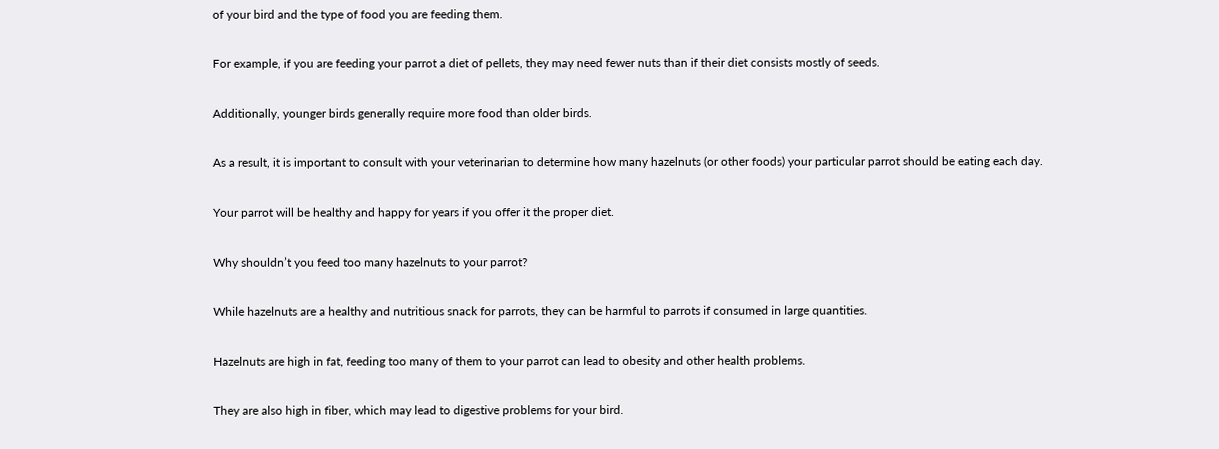of your bird and the type of food you are feeding them.

For example, if you are feeding your parrot a diet of pellets, they may need fewer nuts than if their diet consists mostly of seeds.

Additionally, younger birds generally require more food than older birds.

As a result, it is important to consult with your veterinarian to determine how many hazelnuts (or other foods) your particular parrot should be eating each day.

Your parrot will be healthy and happy for years if you offer it the proper diet.

Why shouldn’t you feed too many hazelnuts to your parrot?

While hazelnuts are a healthy and nutritious snack for parrots, they can be harmful to parrots if consumed in large quantities.

Hazelnuts are high in fat, feeding too many of them to your parrot can lead to obesity and other health problems.

They are also high in fiber, which may lead to digestive problems for your bird.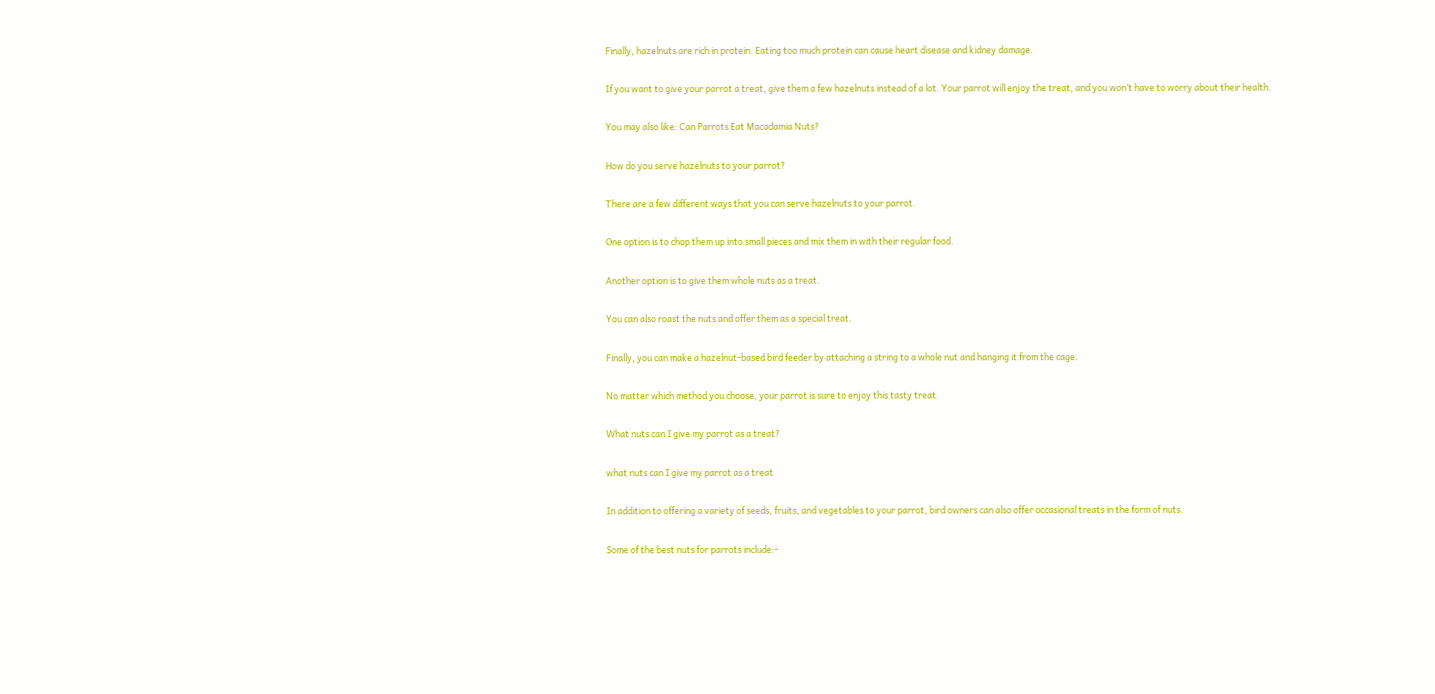Finally, hazelnuts are rich in protein. Eating too much protein can cause heart disease and kidney damage.

If you want to give your parrot a treat, give them a few hazelnuts instead of a lot. Your parrot will enjoy the treat, and you won’t have to worry about their health.

You may also like: Can Parrots Eat Macadamia Nuts?

How do you serve hazelnuts to your parrot?

There are a few different ways that you can serve hazelnuts to your parrot.

One option is to chop them up into small pieces and mix them in with their regular food.

Another option is to give them whole nuts as a treat.

You can also roast the nuts and offer them as a special treat.

Finally, you can make a hazelnut-based bird feeder by attaching a string to a whole nut and hanging it from the cage.

No matter which method you choose, your parrot is sure to enjoy this tasty treat.

What nuts can I give my parrot as a treat?

what nuts can I give my parrot as a treat

In addition to offering a variety of seeds, fruits, and vegetables to your parrot, bird owners can also offer occasional treats in the form of nuts.

Some of the best nuts for parrots include:-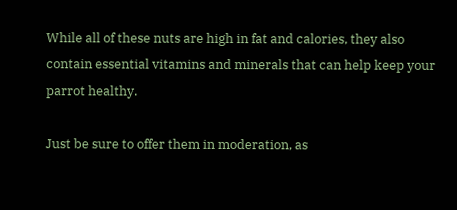While all of these nuts are high in fat and calories, they also contain essential vitamins and minerals that can help keep your parrot healthy.

Just be sure to offer them in moderation, as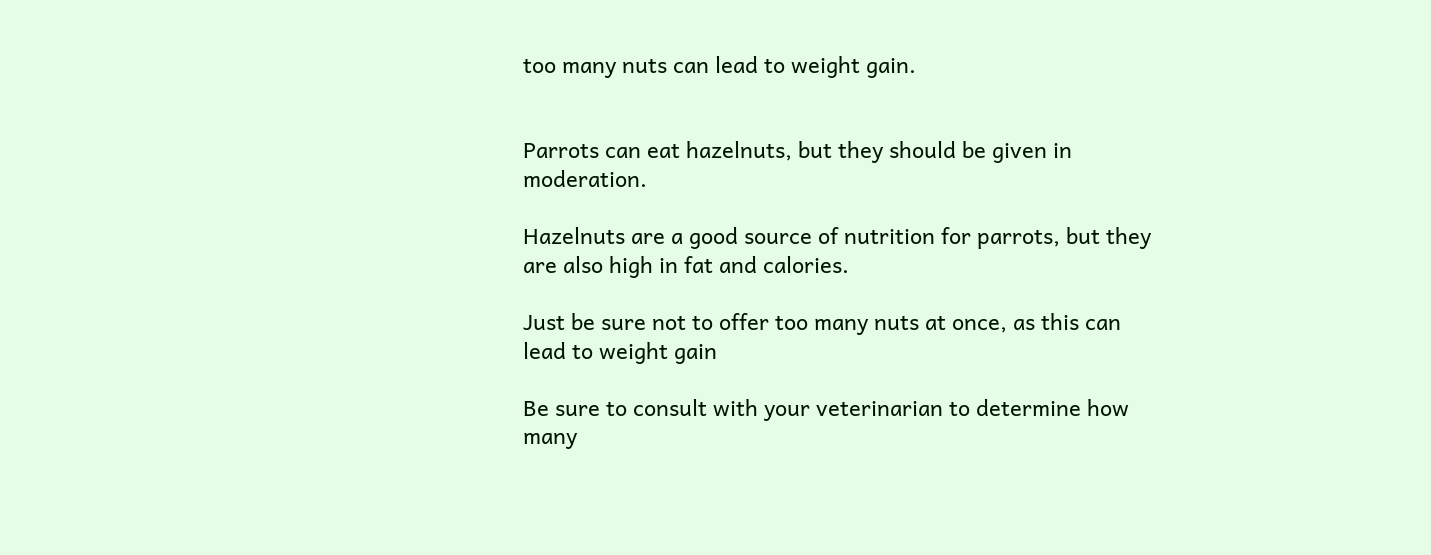too many nuts can lead to weight gain.


Parrots can eat hazelnuts, but they should be given in moderation.

Hazelnuts are a good source of nutrition for parrots, but they are also high in fat and calories.

Just be sure not to offer too many nuts at once, as this can lead to weight gain

Be sure to consult with your veterinarian to determine how many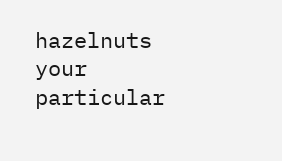hazelnuts your particular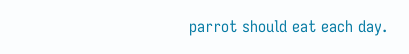parrot should eat each day.